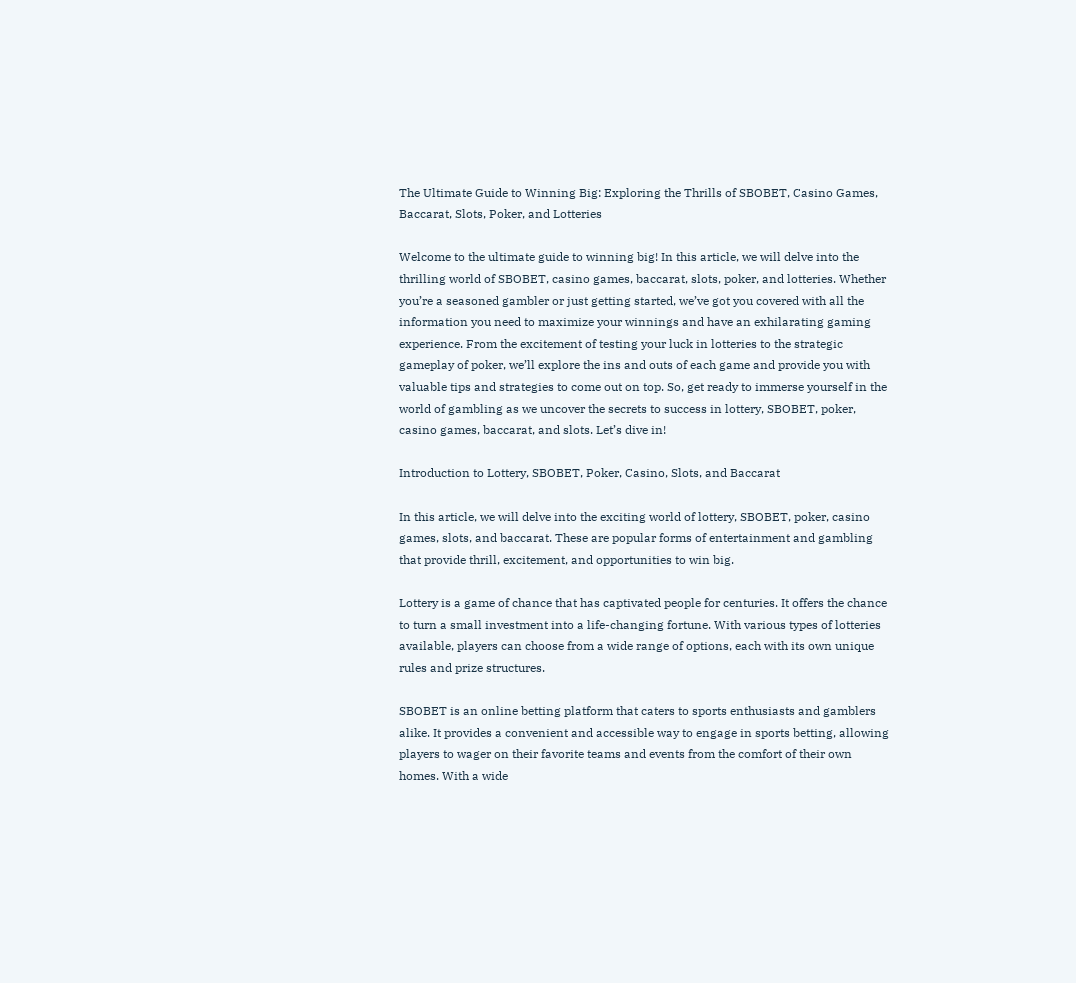The Ultimate Guide to Winning Big: Exploring the Thrills of SBOBET, Casino Games, Baccarat, Slots, Poker, and Lotteries

Welcome to the ultimate guide to winning big! In this article, we will delve into the thrilling world of SBOBET, casino games, baccarat, slots, poker, and lotteries. Whether you’re a seasoned gambler or just getting started, we’ve got you covered with all the information you need to maximize your winnings and have an exhilarating gaming experience. From the excitement of testing your luck in lotteries to the strategic gameplay of poker, we’ll explore the ins and outs of each game and provide you with valuable tips and strategies to come out on top. So, get ready to immerse yourself in the world of gambling as we uncover the secrets to success in lottery, SBOBET, poker, casino games, baccarat, and slots. Let’s dive in!

Introduction to Lottery, SBOBET, Poker, Casino, Slots, and Baccarat

In this article, we will delve into the exciting world of lottery, SBOBET, poker, casino games, slots, and baccarat. These are popular forms of entertainment and gambling that provide thrill, excitement, and opportunities to win big.

Lottery is a game of chance that has captivated people for centuries. It offers the chance to turn a small investment into a life-changing fortune. With various types of lotteries available, players can choose from a wide range of options, each with its own unique rules and prize structures.

SBOBET is an online betting platform that caters to sports enthusiasts and gamblers alike. It provides a convenient and accessible way to engage in sports betting, allowing players to wager on their favorite teams and events from the comfort of their own homes. With a wide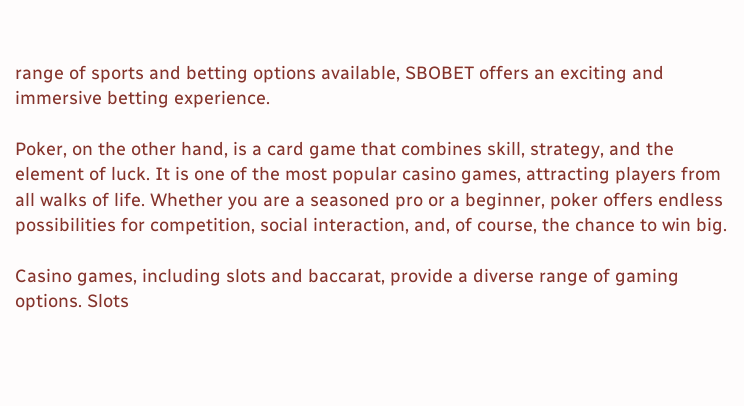range of sports and betting options available, SBOBET offers an exciting and immersive betting experience.

Poker, on the other hand, is a card game that combines skill, strategy, and the element of luck. It is one of the most popular casino games, attracting players from all walks of life. Whether you are a seasoned pro or a beginner, poker offers endless possibilities for competition, social interaction, and, of course, the chance to win big.

Casino games, including slots and baccarat, provide a diverse range of gaming options. Slots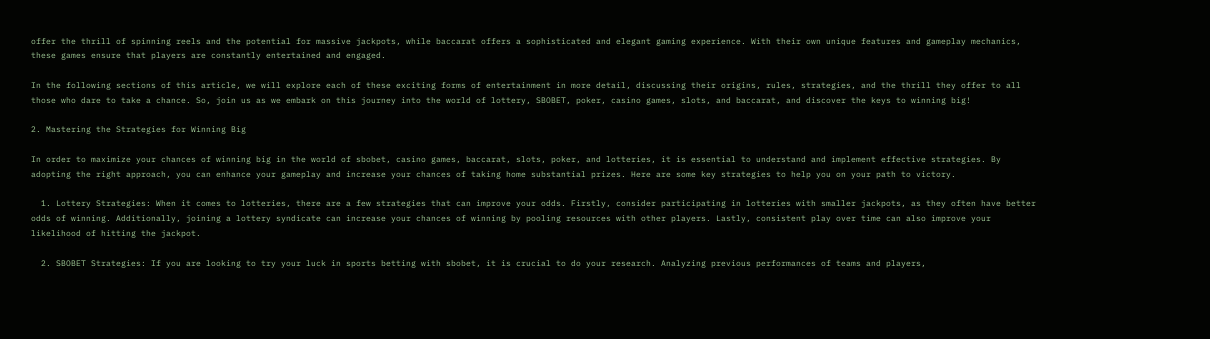offer the thrill of spinning reels and the potential for massive jackpots, while baccarat offers a sophisticated and elegant gaming experience. With their own unique features and gameplay mechanics, these games ensure that players are constantly entertained and engaged.

In the following sections of this article, we will explore each of these exciting forms of entertainment in more detail, discussing their origins, rules, strategies, and the thrill they offer to all those who dare to take a chance. So, join us as we embark on this journey into the world of lottery, SBOBET, poker, casino games, slots, and baccarat, and discover the keys to winning big!

2. Mastering the Strategies for Winning Big

In order to maximize your chances of winning big in the world of sbobet, casino games, baccarat, slots, poker, and lotteries, it is essential to understand and implement effective strategies. By adopting the right approach, you can enhance your gameplay and increase your chances of taking home substantial prizes. Here are some key strategies to help you on your path to victory.

  1. Lottery Strategies: When it comes to lotteries, there are a few strategies that can improve your odds. Firstly, consider participating in lotteries with smaller jackpots, as they often have better odds of winning. Additionally, joining a lottery syndicate can increase your chances of winning by pooling resources with other players. Lastly, consistent play over time can also improve your likelihood of hitting the jackpot.

  2. SBOBET Strategies: If you are looking to try your luck in sports betting with sbobet, it is crucial to do your research. Analyzing previous performances of teams and players,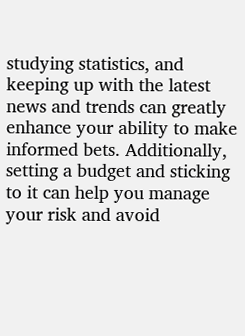studying statistics, and keeping up with the latest news and trends can greatly enhance your ability to make informed bets. Additionally, setting a budget and sticking to it can help you manage your risk and avoid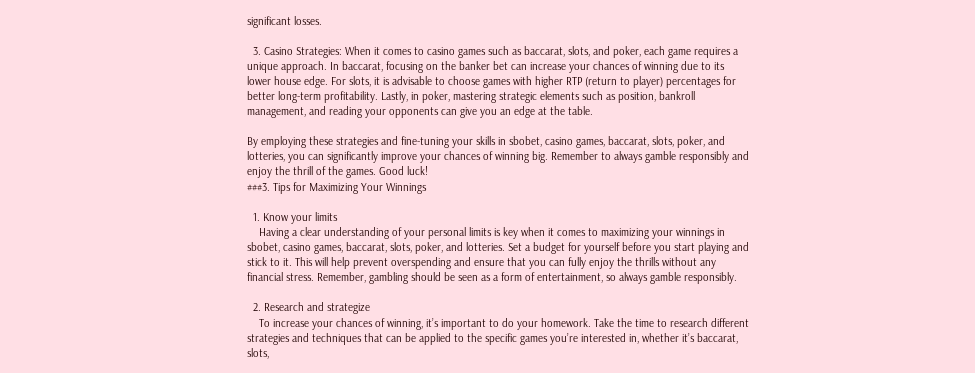significant losses.

  3. Casino Strategies: When it comes to casino games such as baccarat, slots, and poker, each game requires a unique approach. In baccarat, focusing on the banker bet can increase your chances of winning due to its lower house edge. For slots, it is advisable to choose games with higher RTP (return to player) percentages for better long-term profitability. Lastly, in poker, mastering strategic elements such as position, bankroll management, and reading your opponents can give you an edge at the table.

By employing these strategies and fine-tuning your skills in sbobet, casino games, baccarat, slots, poker, and lotteries, you can significantly improve your chances of winning big. Remember to always gamble responsibly and enjoy the thrill of the games. Good luck!
###3. Tips for Maximizing Your Winnings

  1. Know your limits
    Having a clear understanding of your personal limits is key when it comes to maximizing your winnings in sbobet, casino games, baccarat, slots, poker, and lotteries. Set a budget for yourself before you start playing and stick to it. This will help prevent overspending and ensure that you can fully enjoy the thrills without any financial stress. Remember, gambling should be seen as a form of entertainment, so always gamble responsibly.

  2. Research and strategize
    To increase your chances of winning, it’s important to do your homework. Take the time to research different strategies and techniques that can be applied to the specific games you’re interested in, whether it’s baccarat, slots,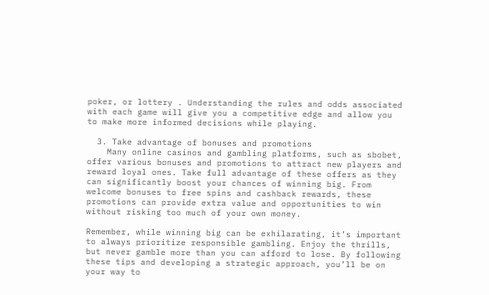poker, or lottery . Understanding the rules and odds associated with each game will give you a competitive edge and allow you to make more informed decisions while playing.

  3. Take advantage of bonuses and promotions
    Many online casinos and gambling platforms, such as sbobet, offer various bonuses and promotions to attract new players and reward loyal ones. Take full advantage of these offers as they can significantly boost your chances of winning big. From welcome bonuses to free spins and cashback rewards, these promotions can provide extra value and opportunities to win without risking too much of your own money.

Remember, while winning big can be exhilarating, it’s important to always prioritize responsible gambling. Enjoy the thrills, but never gamble more than you can afford to lose. By following these tips and developing a strategic approach, you’ll be on your way to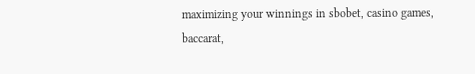maximizing your winnings in sbobet, casino games, baccarat,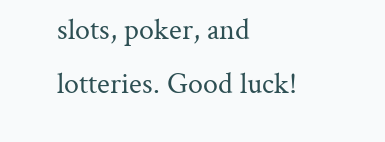slots, poker, and lotteries. Good luck!